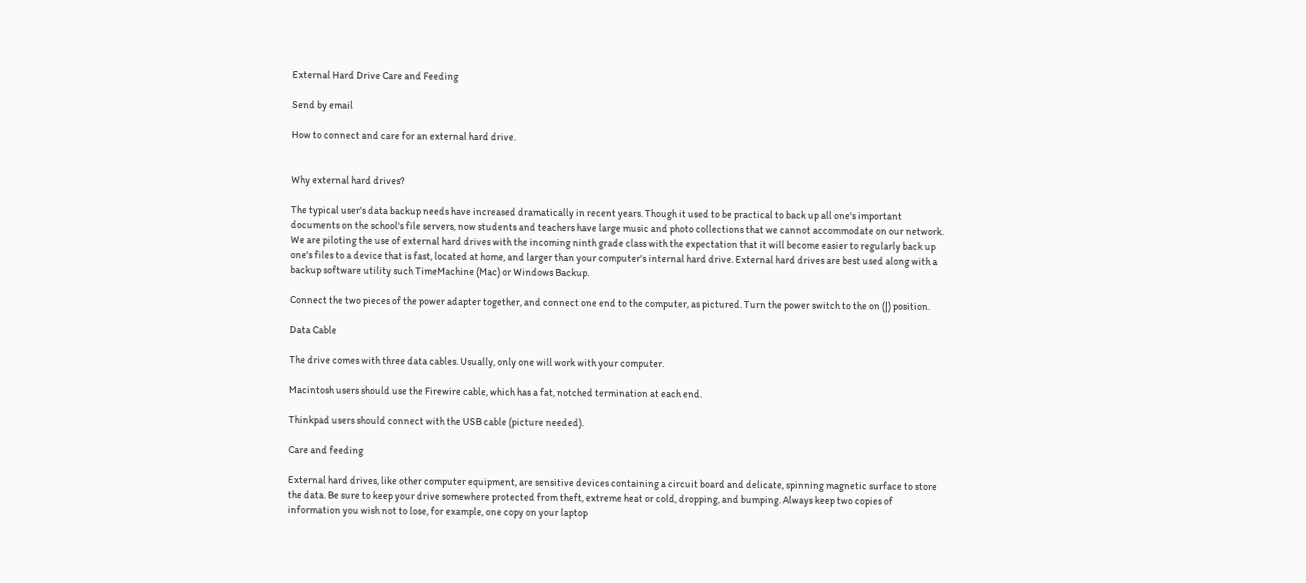External Hard Drive Care and Feeding

Send by email

How to connect and care for an external hard drive.


Why external hard drives?

The typical user's data backup needs have increased dramatically in recent years. Though it used to be practical to back up all one's important documents on the school's file servers, now students and teachers have large music and photo collections that we cannot accommodate on our network. We are piloting the use of external hard drives with the incoming ninth grade class with the expectation that it will become easier to regularly back up one's files to a device that is fast, located at home, and larger than your computer's internal hard drive. External hard drives are best used along with a backup software utility such TimeMachine (Mac) or Windows Backup.

Connect the two pieces of the power adapter together, and connect one end to the computer, as pictured. Turn the power switch to the on (|) position.

Data Cable

The drive comes with three data cables. Usually, only one will work with your computer.

Macintosh users should use the Firewire cable, which has a fat, notched termination at each end.

Thinkpad users should connect with the USB cable (picture needed).

Care and feeding

External hard drives, like other computer equipment, are sensitive devices containing a circuit board and delicate, spinning magnetic surface to store the data. Be sure to keep your drive somewhere protected from theft, extreme heat or cold, dropping, and bumping. Always keep two copies of information you wish not to lose, for example, one copy on your laptop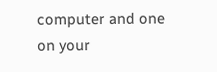computer and one on your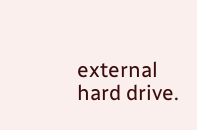external hard drive.